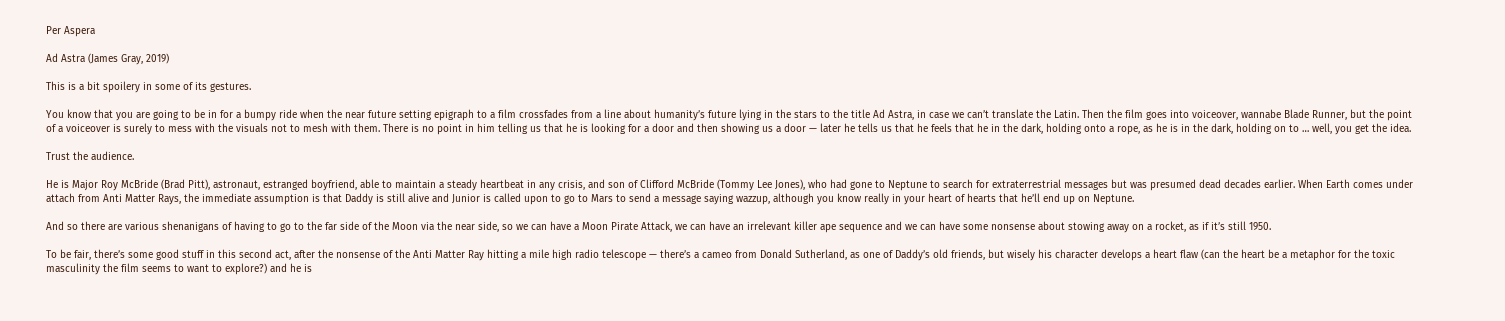Per Aspera

Ad Astra (James Gray, 2019)

This is a bit spoilery in some of its gestures.

You know that you are going to be in for a bumpy ride when the near future setting epigraph to a film crossfades from a line about humanity’s future lying in the stars to the title Ad Astra, in case we can’t translate the Latin. Then the film goes into voiceover, wannabe Blade Runner, but the point of a voiceover is surely to mess with the visuals not to mesh with them. There is no point in him telling us that he is looking for a door and then showing us a door — later he tells us that he feels that he in the dark, holding onto a rope, as he is in the dark, holding on to … well, you get the idea.

Trust the audience.

He is Major Roy McBride (Brad Pitt), astronaut, estranged boyfriend, able to maintain a steady heartbeat in any crisis, and son of Clifford McBride (Tommy Lee Jones), who had gone to Neptune to search for extraterrestrial messages but was presumed dead decades earlier. When Earth comes under attach from Anti Matter Rays, the immediate assumption is that Daddy is still alive and Junior is called upon to go to Mars to send a message saying wazzup, although you know really in your heart of hearts that he’ll end up on Neptune.

And so there are various shenanigans of having to go to the far side of the Moon via the near side, so we can have a Moon Pirate Attack, we can have an irrelevant killer ape sequence and we can have some nonsense about stowing away on a rocket, as if it’s still 1950.

To be fair, there’s some good stuff in this second act, after the nonsense of the Anti Matter Ray hitting a mile high radio telescope — there’s a cameo from Donald Sutherland, as one of Daddy’s old friends, but wisely his character develops a heart flaw (can the heart be a metaphor for the toxic masculinity the film seems to want to explore?) and he is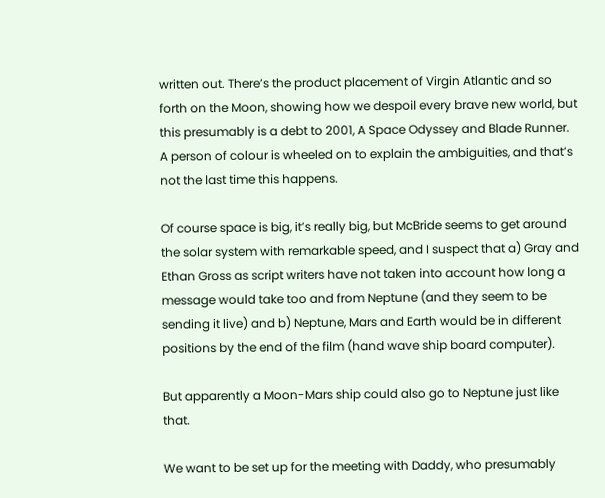written out. There’s the product placement of Virgin Atlantic and so forth on the Moon, showing how we despoil every brave new world, but this presumably is a debt to 2001, A Space Odyssey and Blade Runner. A person of colour is wheeled on to explain the ambiguities, and that’s not the last time this happens.

Of course space is big, it’s really big, but McBride seems to get around the solar system with remarkable speed, and I suspect that a) Gray and Ethan Gross as script writers have not taken into account how long a message would take too and from Neptune (and they seem to be sending it live) and b) Neptune, Mars and Earth would be in different positions by the end of the film (hand wave ship board computer).

But apparently a Moon-Mars ship could also go to Neptune just like that.

We want to be set up for the meeting with Daddy, who presumably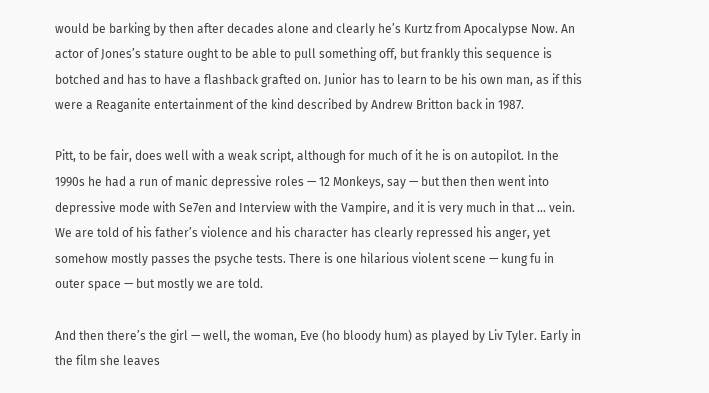would be barking by then after decades alone and clearly he’s Kurtz from Apocalypse Now. An actor of Jones’s stature ought to be able to pull something off, but frankly this sequence is botched and has to have a flashback grafted on. Junior has to learn to be his own man, as if this were a Reaganite entertainment of the kind described by Andrew Britton back in 1987.

Pitt, to be fair, does well with a weak script, although for much of it he is on autopilot. In the 1990s he had a run of manic depressive roles — 12 Monkeys, say — but then then went into depressive mode with Se7en and Interview with the Vampire, and it is very much in that … vein. We are told of his father’s violence and his character has clearly repressed his anger, yet somehow mostly passes the psyche tests. There is one hilarious violent scene — kung fu in outer space — but mostly we are told.

And then there’s the girl — well, the woman, Eve (ho bloody hum) as played by Liv Tyler. Early in the film she leaves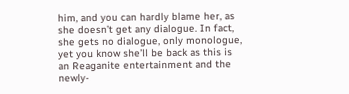him, and you can hardly blame her, as she doesn’t get any dialogue. In fact, she gets no dialogue, only monologue, yet you know she’ll be back as this is an Reaganite entertainment and the newly-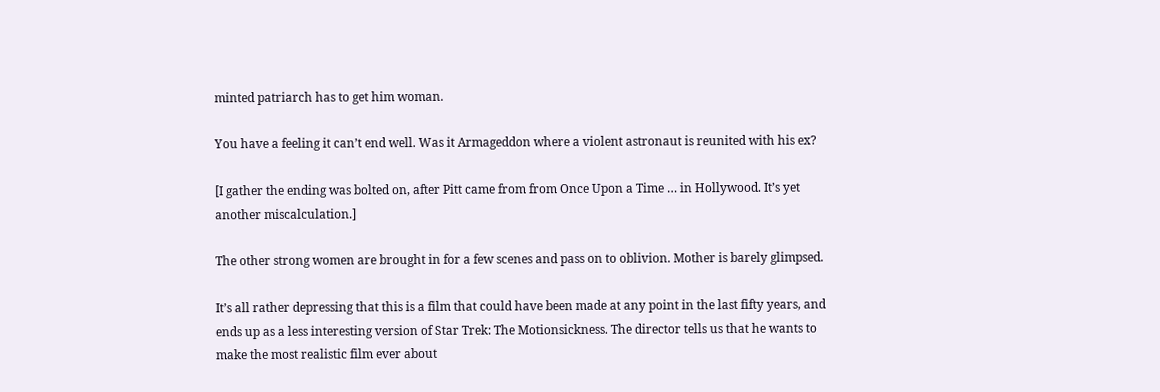minted patriarch has to get him woman.

You have a feeling it can’t end well. Was it Armageddon where a violent astronaut is reunited with his ex?

[I gather the ending was bolted on, after Pitt came from from Once Upon a Time … in Hollywood. It’s yet another miscalculation.]

The other strong women are brought in for a few scenes and pass on to oblivion. Mother is barely glimpsed.

It’s all rather depressing that this is a film that could have been made at any point in the last fifty years, and ends up as a less interesting version of Star Trek: The Motionsickness. The director tells us that he wants to make the most realistic film ever about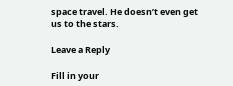space travel. He doesn’t even get us to the stars.

Leave a Reply

Fill in your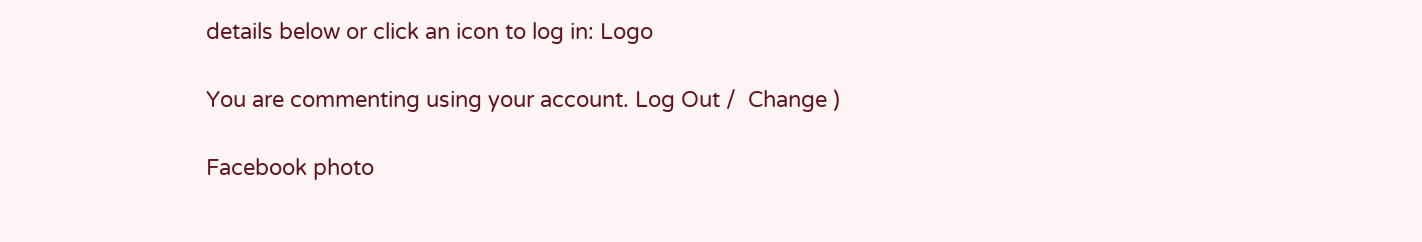details below or click an icon to log in: Logo

You are commenting using your account. Log Out /  Change )

Facebook photo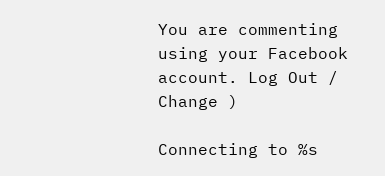You are commenting using your Facebook account. Log Out /  Change )

Connecting to %s